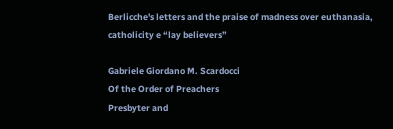Berlicche's letters and the praise of madness over euthanasia, catholicity e “lay believers”

Gabriele Giordano M. Scardocci
Of the Order of Preachers
Presbyter and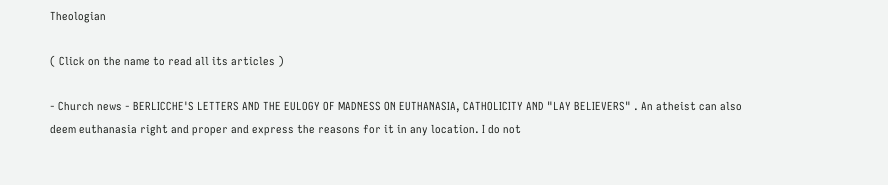Theologian

( Click on the name to read all its articles )

- Church news - BERLICCHE'S LETTERS AND THE EULOGY OF MADNESS ON EUTHANASIA, CATHOLICITY AND "LAY BELIEVERS" . An atheist can also deem euthanasia right and proper and express the reasons for it in any location. I do not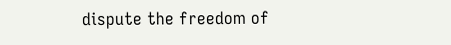dispute the freedom of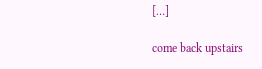[…]

come back upstairs